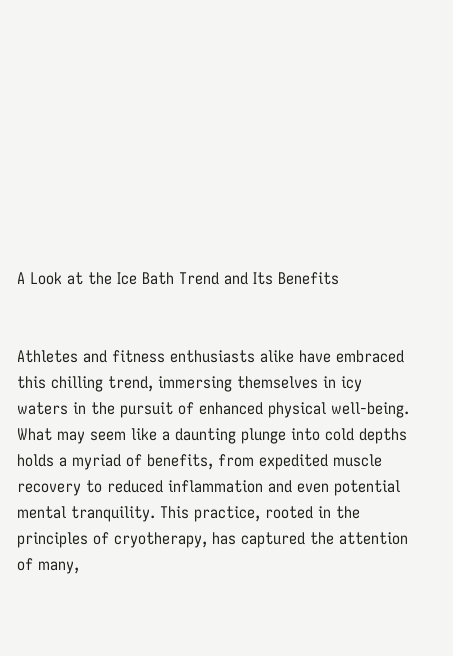A Look at the Ice Bath Trend and Its Benefits


Athletes and fitness enthusiasts alike have embraced this chilling trend, immersing themselves in icy waters in the pursuit of enhanced physical well-being. What may seem like a daunting plunge into cold depths holds a myriad of benefits, from expedited muscle recovery to reduced inflammation and even potential mental tranquility. This practice, rooted in the principles of cryotherapy, has captured the attention of many,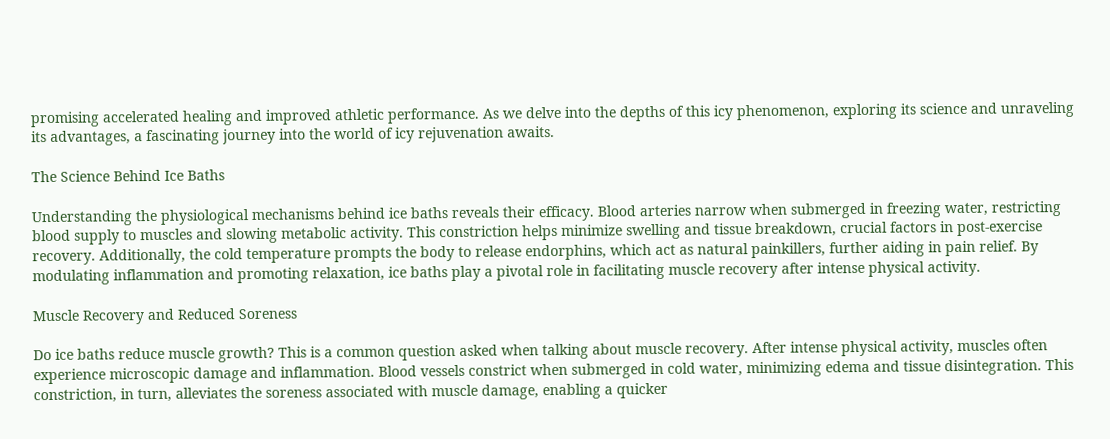promising accelerated healing and improved athletic performance. As we delve into the depths of this icy phenomenon, exploring its science and unraveling its advantages, a fascinating journey into the world of icy rejuvenation awaits.

The Science Behind Ice Baths

Understanding the physiological mechanisms behind ice baths reveals their efficacy. Blood arteries narrow when submerged in freezing water, restricting blood supply to muscles and slowing metabolic activity. This constriction helps minimize swelling and tissue breakdown, crucial factors in post-exercise recovery. Additionally, the cold temperature prompts the body to release endorphins, which act as natural painkillers, further aiding in pain relief. By modulating inflammation and promoting relaxation, ice baths play a pivotal role in facilitating muscle recovery after intense physical activity.

Muscle Recovery and Reduced Soreness

Do ice baths reduce muscle growth? This is a common question asked when talking about muscle recovery. After intense physical activity, muscles often experience microscopic damage and inflammation. Blood vessels constrict when submerged in cold water, minimizing edema and tissue disintegration. This constriction, in turn, alleviates the soreness associated with muscle damage, enabling a quicker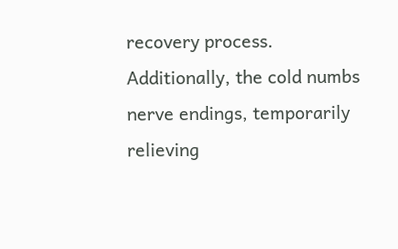recovery process. Additionally, the cold numbs nerve endings, temporarily relieving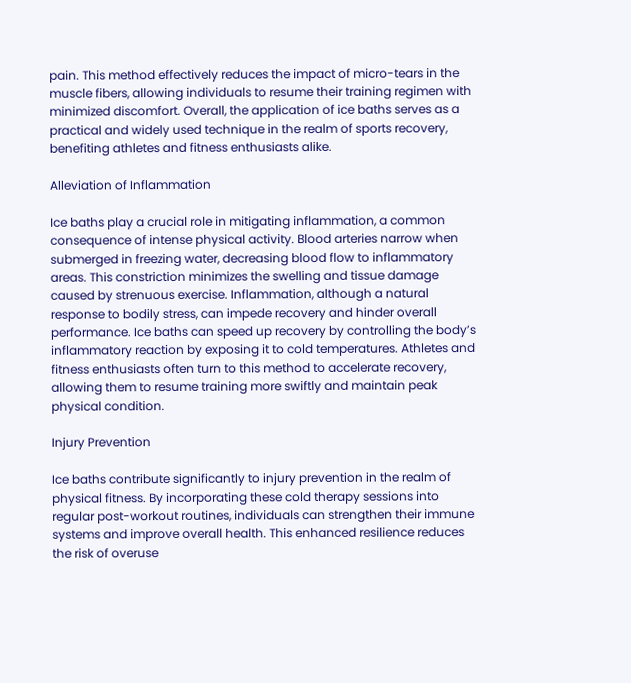pain. This method effectively reduces the impact of micro-tears in the muscle fibers, allowing individuals to resume their training regimen with minimized discomfort. Overall, the application of ice baths serves as a practical and widely used technique in the realm of sports recovery, benefiting athletes and fitness enthusiasts alike.

Alleviation of Inflammation

Ice baths play a crucial role in mitigating inflammation, a common consequence of intense physical activity. Blood arteries narrow when submerged in freezing water, decreasing blood flow to inflammatory areas. This constriction minimizes the swelling and tissue damage caused by strenuous exercise. Inflammation, although a natural response to bodily stress, can impede recovery and hinder overall performance. Ice baths can speed up recovery by controlling the body’s inflammatory reaction by exposing it to cold temperatures. Athletes and fitness enthusiasts often turn to this method to accelerate recovery, allowing them to resume training more swiftly and maintain peak physical condition.

Injury Prevention

Ice baths contribute significantly to injury prevention in the realm of physical fitness. By incorporating these cold therapy sessions into regular post-workout routines, individuals can strengthen their immune systems and improve overall health. This enhanced resilience reduces the risk of overuse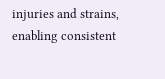injuries and strains, enabling consistent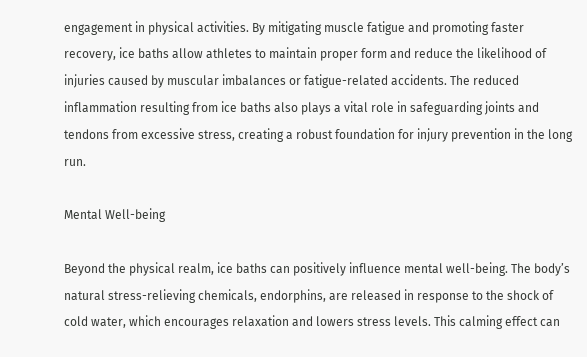engagement in physical activities. By mitigating muscle fatigue and promoting faster recovery, ice baths allow athletes to maintain proper form and reduce the likelihood of injuries caused by muscular imbalances or fatigue-related accidents. The reduced inflammation resulting from ice baths also plays a vital role in safeguarding joints and tendons from excessive stress, creating a robust foundation for injury prevention in the long run.

Mental Well-being

Beyond the physical realm, ice baths can positively influence mental well-being. The body’s natural stress-relieving chemicals, endorphins, are released in response to the shock of cold water, which encourages relaxation and lowers stress levels. This calming effect can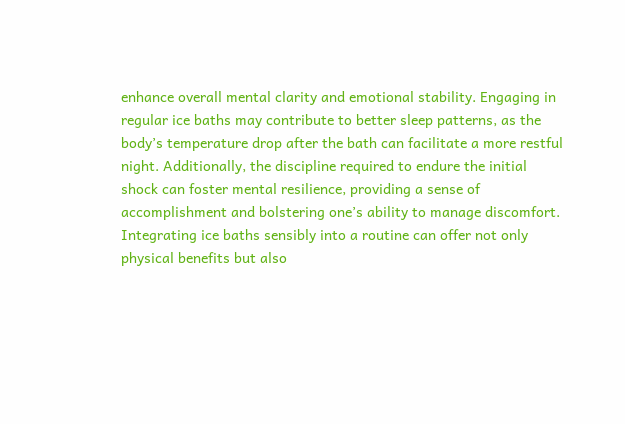enhance overall mental clarity and emotional stability. Engaging in regular ice baths may contribute to better sleep patterns, as the body’s temperature drop after the bath can facilitate a more restful night. Additionally, the discipline required to endure the initial shock can foster mental resilience, providing a sense of accomplishment and bolstering one’s ability to manage discomfort. Integrating ice baths sensibly into a routine can offer not only physical benefits but also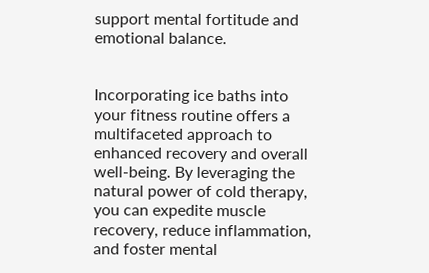support mental fortitude and emotional balance.


Incorporating ice baths into your fitness routine offers a multifaceted approach to enhanced recovery and overall well-being. By leveraging the natural power of cold therapy, you can expedite muscle recovery, reduce inflammation, and foster mental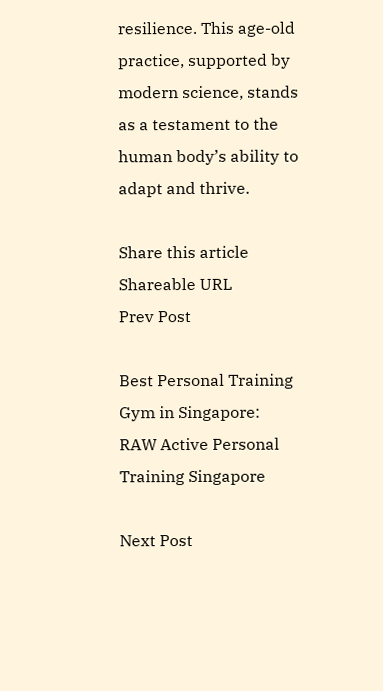resilience. This age-old practice, supported by modern science, stands as a testament to the human body’s ability to adapt and thrive.

Share this article
Shareable URL
Prev Post

Best Personal Training Gym in Singapore: RAW Active Personal Training Singapore

Next Post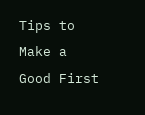Tips to Make a Good First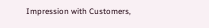Impression with Customers,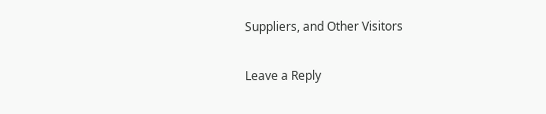Suppliers, and Other Visitors

Leave a Reply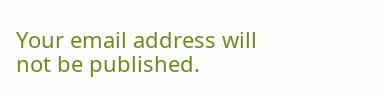Your email address will not be published.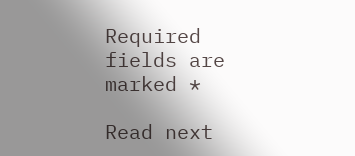Required fields are marked *

Read next